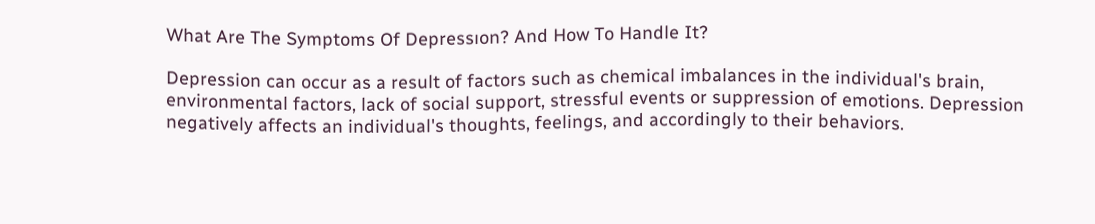What Are The Symptoms Of Depressıon? And How To Handle It?

Depression can occur as a result of factors such as chemical imbalances in the individual's brain, environmental factors, lack of social support, stressful events or suppression of emotions. Depression negatively affects an individual's thoughts, feelings, and accordingly to their behaviors.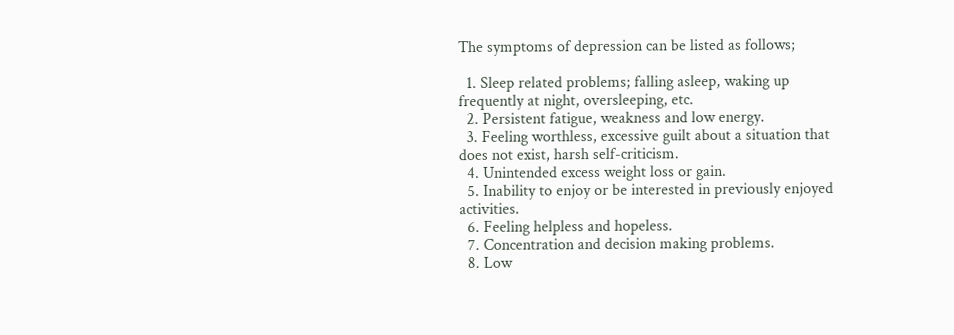The symptoms of depression can be listed as follows;

  1. Sleep related problems; falling asleep, waking up frequently at night, oversleeping, etc.
  2. Persistent fatigue, weakness and low energy.
  3. Feeling worthless, excessive guilt about a situation that does not exist, harsh self-criticism.
  4. Unintended excess weight loss or gain.
  5. Inability to enjoy or be interested in previously enjoyed activities.
  6. Feeling helpless and hopeless.
  7. Concentration and decision making problems.
  8. Low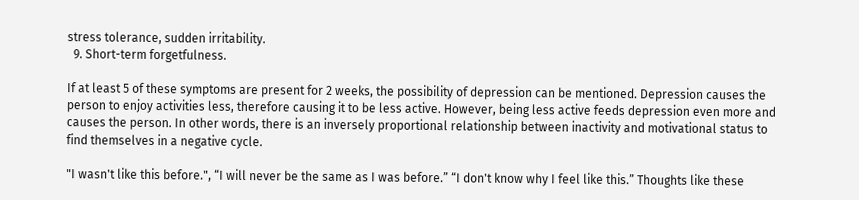stress tolerance, sudden irritability.
  9. Short-term forgetfulness.

If at least 5 of these symptoms are present for 2 weeks, the possibility of depression can be mentioned. Depression causes the person to enjoy activities less, therefore causing it to be less active. However, being less active feeds depression even more and causes the person. In other words, there is an inversely proportional relationship between inactivity and motivational status to find themselves in a negative cycle.

"I wasn't like this before.", “I will never be the same as I was before.” “I don't know why I feel like this.” Thoughts like these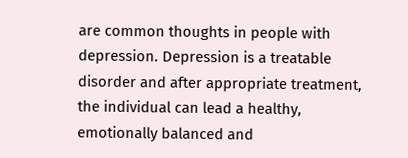are common thoughts in people with depression. Depression is a treatable disorder and after appropriate treatment, the individual can lead a healthy, emotionally balanced and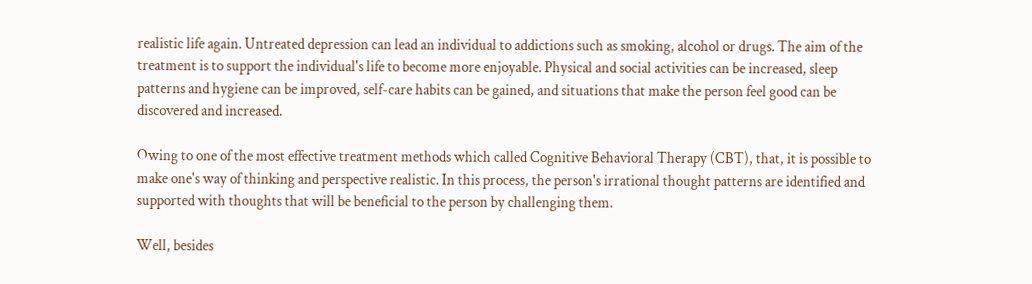realistic life again. Untreated depression can lead an individual to addictions such as smoking, alcohol or drugs. The aim of the treatment is to support the individual's life to become more enjoyable. Physical and social activities can be increased, sleep patterns and hygiene can be improved, self-care habits can be gained, and situations that make the person feel good can be discovered and increased.

Owing to one of the most effective treatment methods which called Cognitive Behavioral Therapy (CBT), that, it is possible to make one's way of thinking and perspective realistic. In this process, the person's irrational thought patterns are identified and supported with thoughts that will be beneficial to the person by challenging them.

Well, besides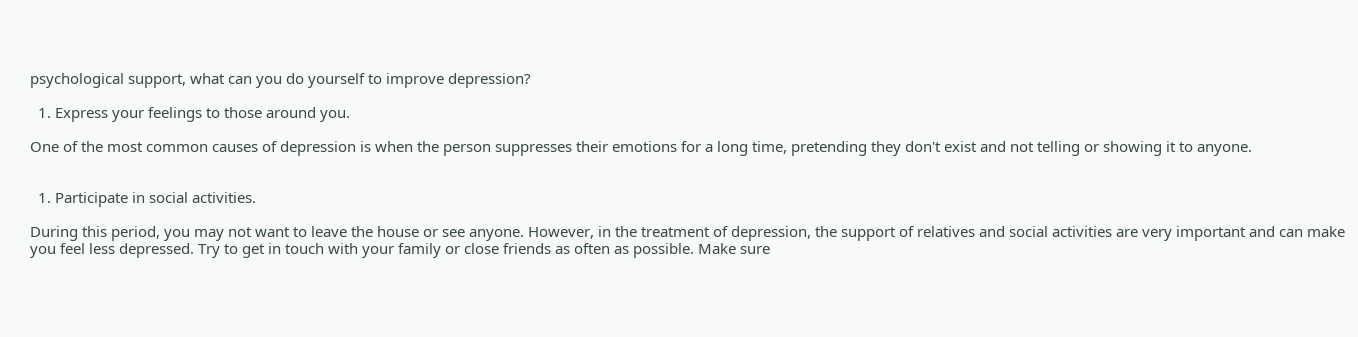psychological support, what can you do yourself to improve depression?

  1. Express your feelings to those around you.

One of the most common causes of depression is when the person suppresses their emotions for a long time, pretending they don't exist and not telling or showing it to anyone.


  1. Participate in social activities.

During this period, you may not want to leave the house or see anyone. However, in the treatment of depression, the support of relatives and social activities are very important and can make you feel less depressed. Try to get in touch with your family or close friends as often as possible. Make sure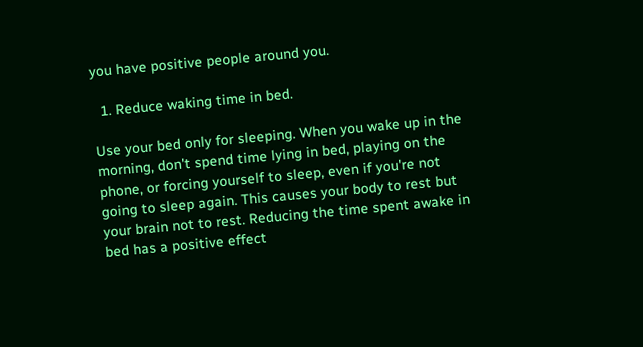you have positive people around you.

  1. Reduce waking time in bed.

Use your bed only for sleeping. When you wake up in the morning, don't spend time lying in bed, playing on the phone, or forcing yourself to sleep, even if you're not going to sleep again. This causes your body to rest but your brain not to rest. Reducing the time spent awake in bed has a positive effect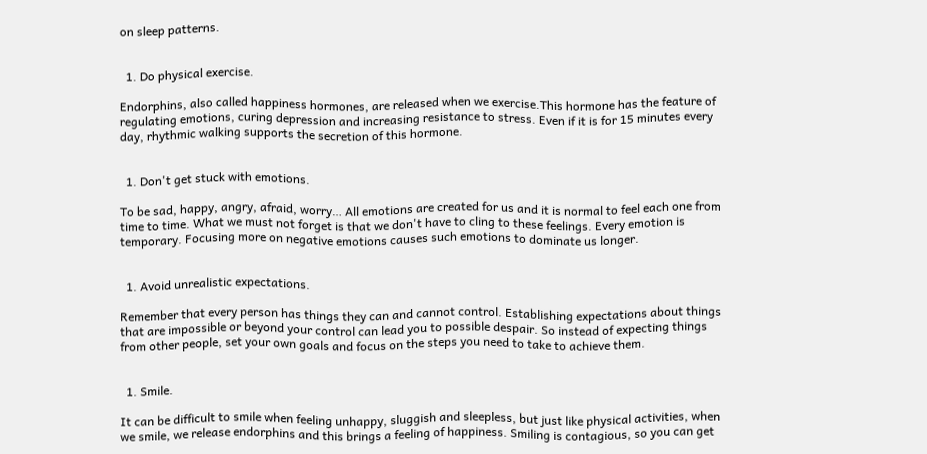on sleep patterns.


  1. Do physical exercise.

Endorphins, also called happiness hormones, are released when we exercise.This hormone has the feature of regulating emotions, curing depression and increasing resistance to stress. Even if it is for 15 minutes every day, rhythmic walking supports the secretion of this hormone.


  1. Don't get stuck with emotions.

To be sad, happy, angry, afraid, worry… All emotions are created for us and it is normal to feel each one from time to time. What we must not forget is that we don't have to cling to these feelings. Every emotion is temporary. Focusing more on negative emotions causes such emotions to dominate us longer.


  1. Avoid unrealistic expectations.

Remember that every person has things they can and cannot control. Establishing expectations about things that are impossible or beyond your control can lead you to possible despair. So instead of expecting things from other people, set your own goals and focus on the steps you need to take to achieve them.


  1. Smile.

It can be difficult to smile when feeling unhappy, sluggish and sleepless, but just like physical activities, when we smile, we release endorphins and this brings a feeling of happiness. Smiling is contagious, so you can get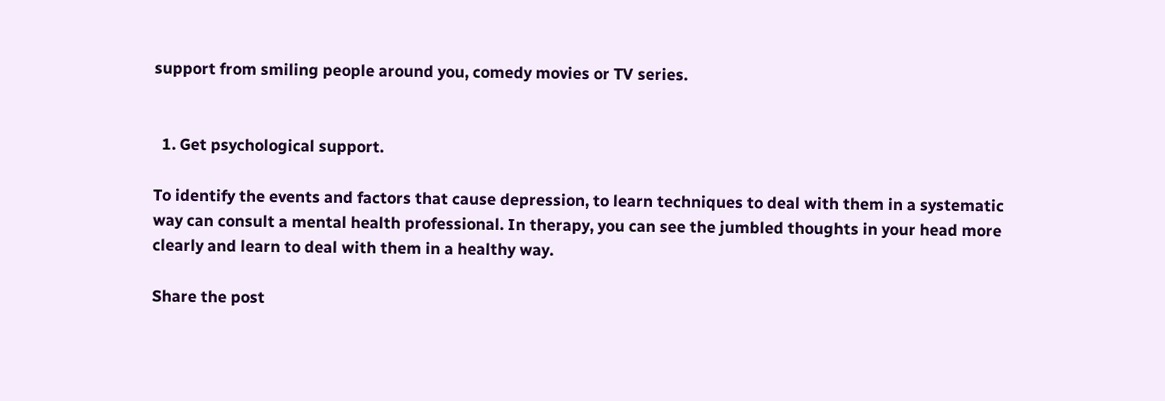support from smiling people around you, comedy movies or TV series.


  1. Get psychological support.

To identify the events and factors that cause depression, to learn techniques to deal with them in a systematic way can consult a mental health professional. In therapy, you can see the jumbled thoughts in your head more clearly and learn to deal with them in a healthy way.

Share the post